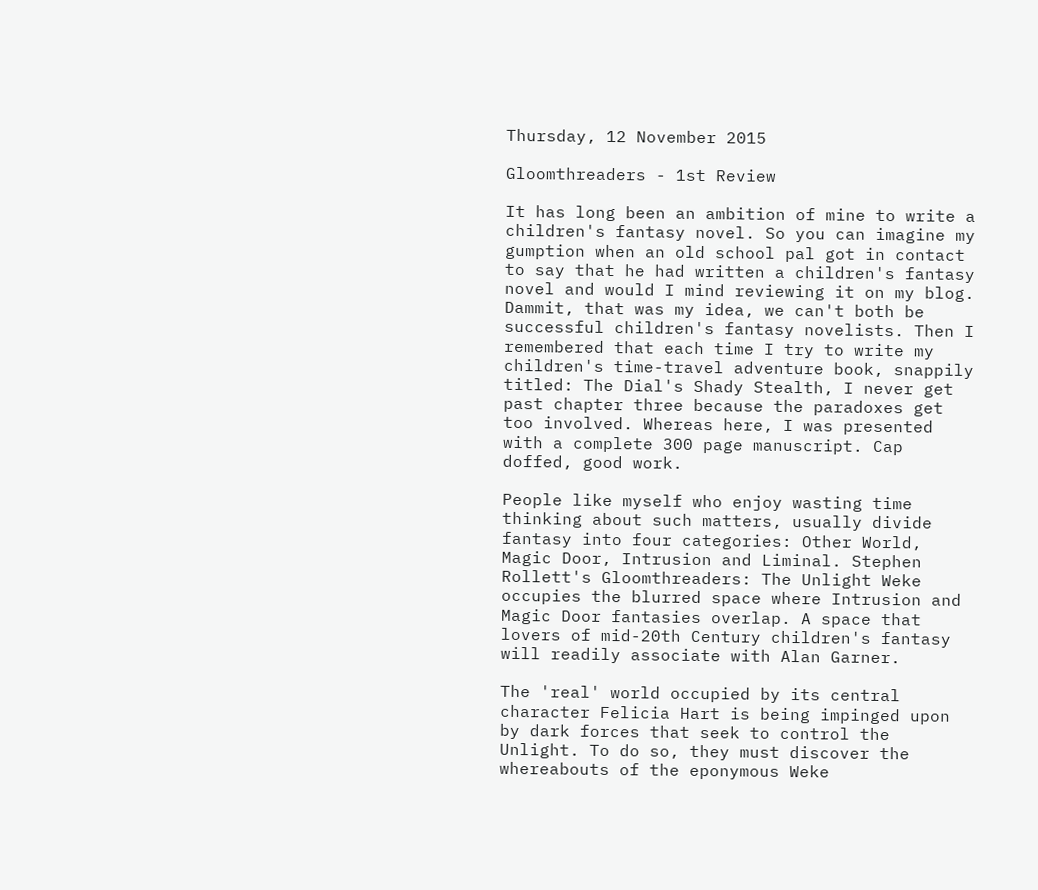Thursday, 12 November 2015

Gloomthreaders - 1st Review

It has long been an ambition of mine to write a children's fantasy novel. So you can imagine my gumption when an old school pal got in contact to say that he had written a children's fantasy novel and would I mind reviewing it on my blog. Dammit, that was my idea, we can't both be successful children's fantasy novelists. Then I remembered that each time I try to write my children's time-travel adventure book, snappily titled: The Dial's Shady Stealth, I never get past chapter three because the paradoxes get too involved. Whereas here, I was presented with a complete 300 page manuscript. Cap doffed, good work.

People like myself who enjoy wasting time thinking about such matters, usually divide fantasy into four categories: Other World, Magic Door, Intrusion and Liminal. Stephen Rollett's Gloomthreaders: The Unlight Weke occupies the blurred space where Intrusion and Magic Door fantasies overlap. A space that lovers of mid-20th Century children's fantasy will readily associate with Alan Garner.

The 'real' world occupied by its central character Felicia Hart is being impinged upon by dark forces that seek to control the Unlight. To do so, they must discover the whereabouts of the eponymous Weke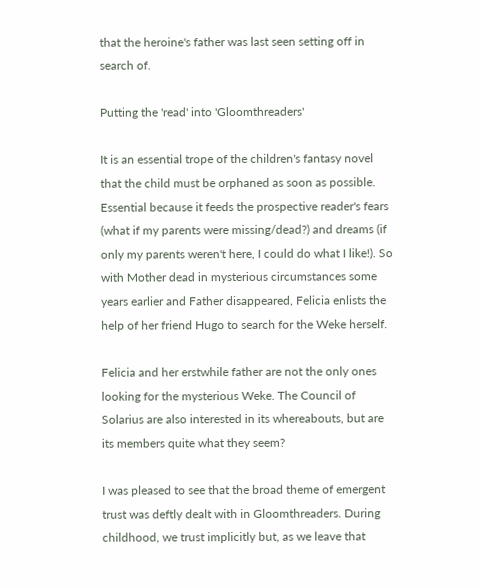that the heroine's father was last seen setting off in search of.

Putting the 'read' into 'Gloomthreaders'

It is an essential trope of the children's fantasy novel that the child must be orphaned as soon as possible. Essential because it feeds the prospective reader's fears (what if my parents were missing/dead?) and dreams (if only my parents weren't here, I could do what I like!). So with Mother dead in mysterious circumstances some years earlier and Father disappeared, Felicia enlists the help of her friend Hugo to search for the Weke herself.

Felicia and her erstwhile father are not the only ones looking for the mysterious Weke. The Council of Solarius are also interested in its whereabouts, but are its members quite what they seem?

I was pleased to see that the broad theme of emergent trust was deftly dealt with in Gloomthreaders. During childhood, we trust implicitly but, as we leave that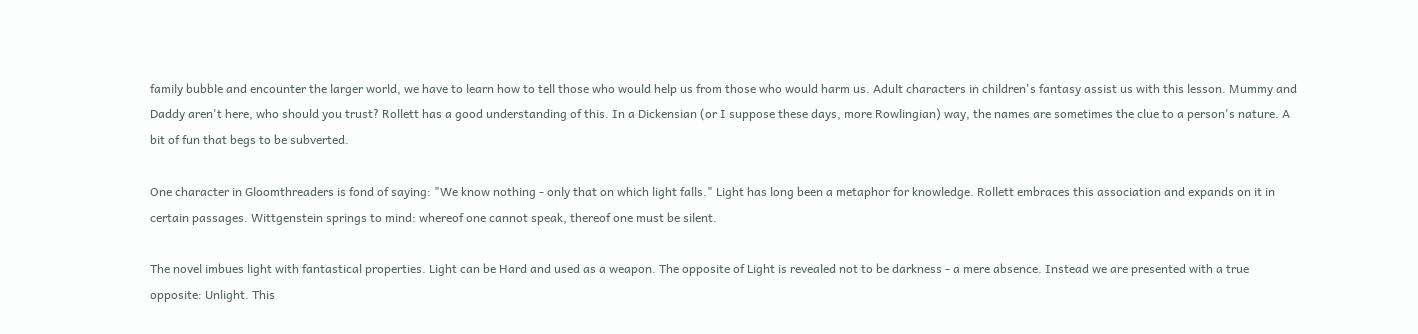family bubble and encounter the larger world, we have to learn how to tell those who would help us from those who would harm us. Adult characters in children's fantasy assist us with this lesson. Mummy and Daddy aren't here, who should you trust? Rollett has a good understanding of this. In a Dickensian (or I suppose these days, more Rowlingian) way, the names are sometimes the clue to a person's nature. A bit of fun that begs to be subverted.

One character in Gloomthreaders is fond of saying: "We know nothing - only that on which light falls." Light has long been a metaphor for knowledge. Rollett embraces this association and expands on it in certain passages. Wittgenstein springs to mind: whereof one cannot speak, thereof one must be silent.

The novel imbues light with fantastical properties. Light can be Hard and used as a weapon. The opposite of Light is revealed not to be darkness - a mere absence. Instead we are presented with a true opposite: Unlight. This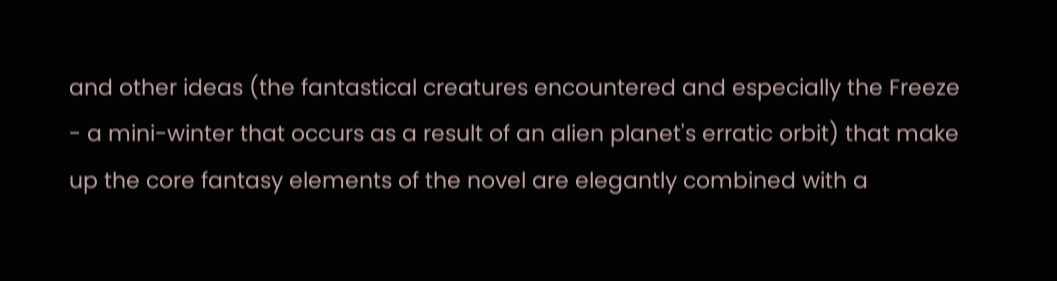and other ideas (the fantastical creatures encountered and especially the Freeze - a mini-winter that occurs as a result of an alien planet's erratic orbit) that make up the core fantasy elements of the novel are elegantly combined with a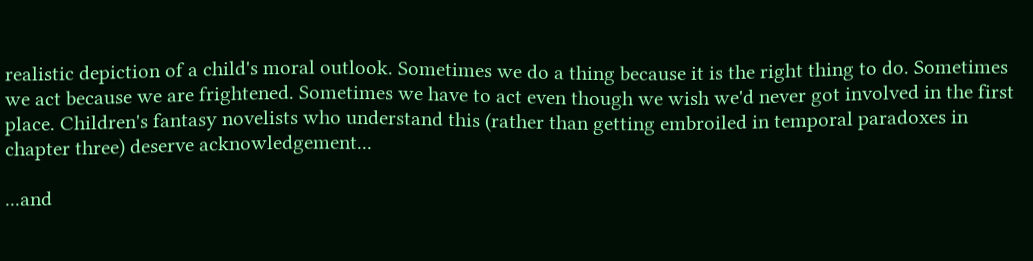realistic depiction of a child's moral outlook. Sometimes we do a thing because it is the right thing to do. Sometimes we act because we are frightened. Sometimes we have to act even though we wish we'd never got involved in the first place. Children's fantasy novelists who understand this (rather than getting embroiled in temporal paradoxes in chapter three) deserve acknowledgement...

...and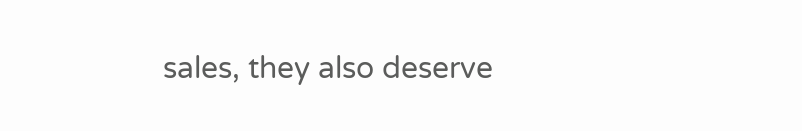sales, they also deserve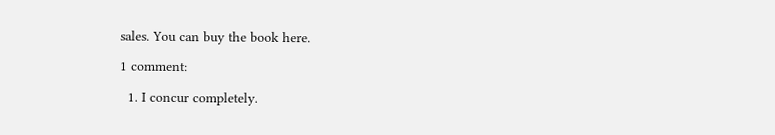sales. You can buy the book here.

1 comment:

  1. I concur completely.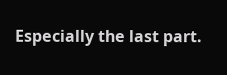Especially the last part.